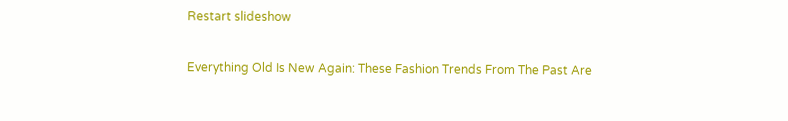Restart slideshow

Everything Old Is New Again: These Fashion Trends From The Past Are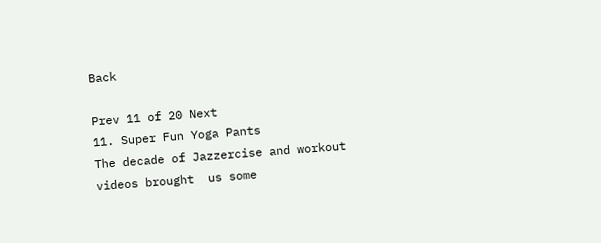Back

Prev 11 of 20 Next
11. Super Fun Yoga Pants
The decade of Jazzercise and workout videos brought  us some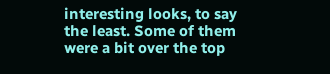interesting looks, to say the least. Some of them were a bit over the top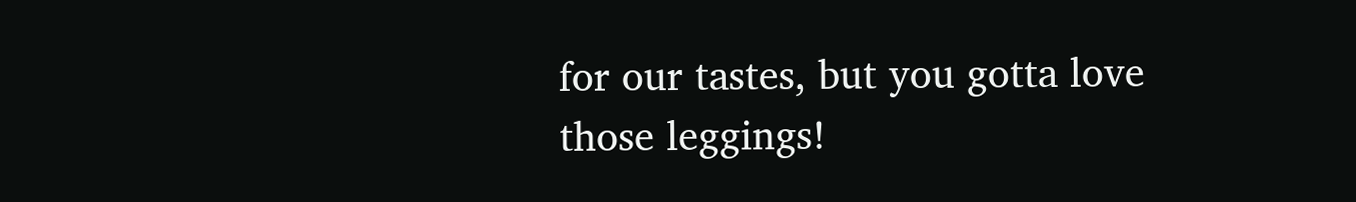for our tastes, but you gotta love those leggings!